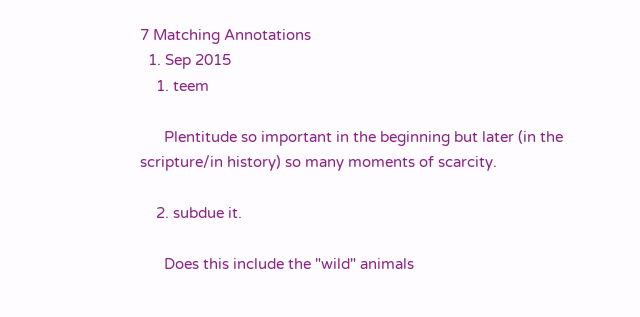7 Matching Annotations
  1. Sep 2015
    1. teem

      Plentitude so important in the beginning but later (in the scripture/in history) so many moments of scarcity.

    2. subdue it.

      Does this include the "wild" animals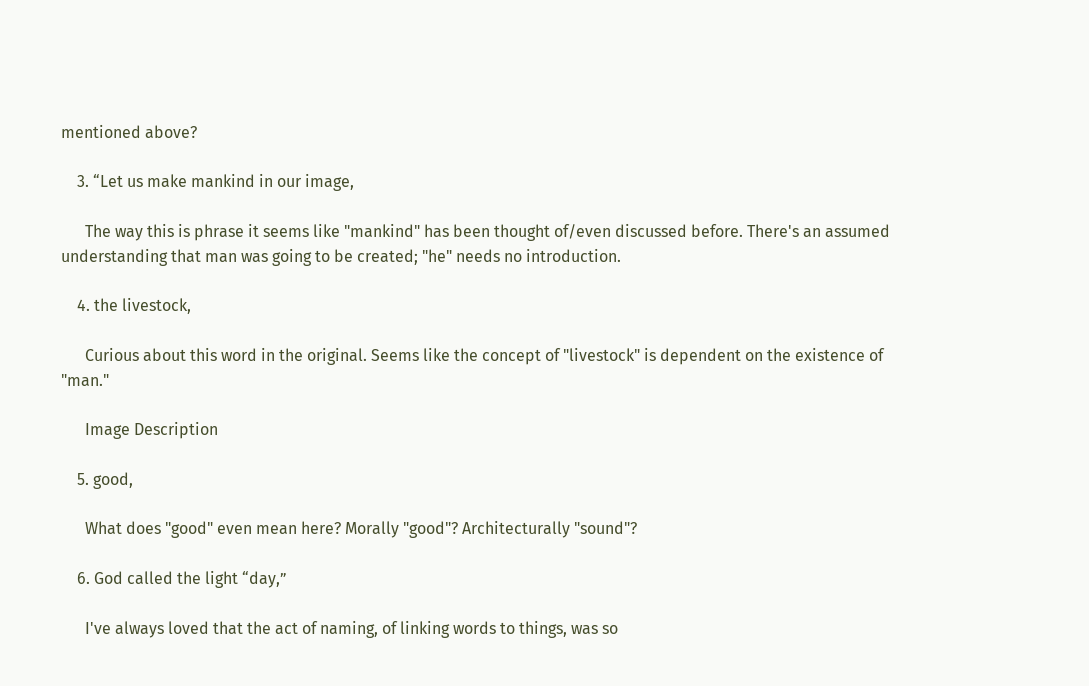mentioned above?

    3. “Let us make mankind in our image,

      The way this is phrase it seems like "mankind" has been thought of/even discussed before. There's an assumed understanding that man was going to be created; "he" needs no introduction.

    4. the livestock,

      Curious about this word in the original. Seems like the concept of "livestock" is dependent on the existence of "man."

      Image Description

    5. good,

      What does "good" even mean here? Morally "good"? Architecturally "sound"?

    6. God called the light “day,”

      I've always loved that the act of naming, of linking words to things, was so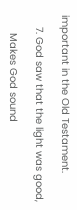important in the Old Testament.

    7. God saw that the light was good,

      Makes God sound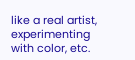like a real artist, experimenting with color, etc.